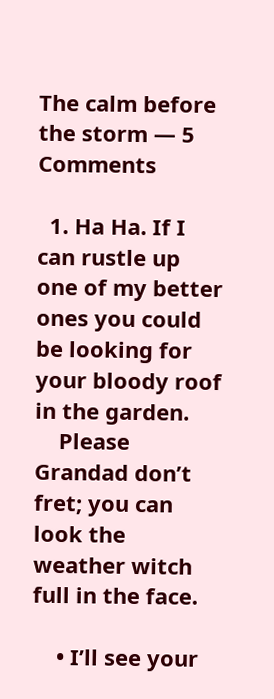The calm before the storm — 5 Comments

  1. Ha Ha. If I can rustle up one of my better ones you could be looking for your bloody roof in the garden.
    Please Grandad don’t fret; you can look the weather witch full in the face.

    • I’ll see your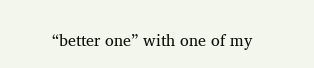“better one” with one of my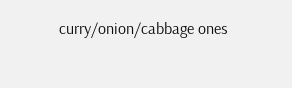curry/onion/cabbage ones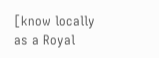[know locally as a Royal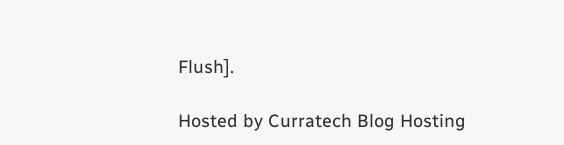Flush].

Hosted by Curratech Blog Hosting